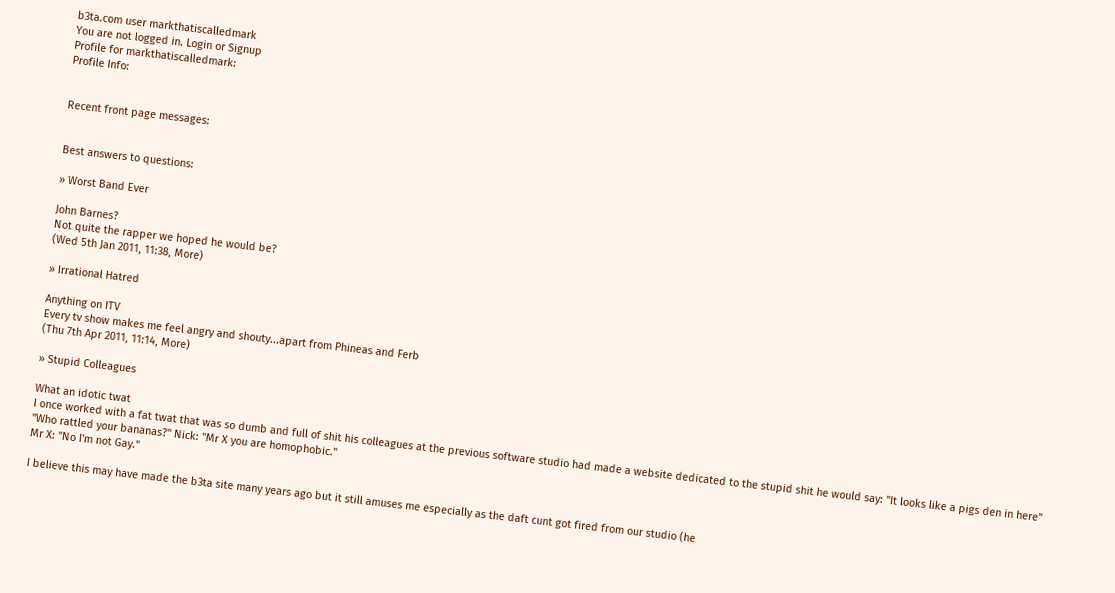b3ta.com user markthatiscalledmark
You are not logged in. Login or Signup
Profile for markthatiscalledmark:
Profile Info:


Recent front page messages:


Best answers to questions:

» Worst Band Ever

John Barnes?
Not quite the rapper we hoped he would be?
(Wed 5th Jan 2011, 11:38, More)

» Irrational Hatred

Anything on ITV
Every tv show makes me feel angry and shouty...apart from Phineas and Ferb
(Thu 7th Apr 2011, 11:14, More)

» Stupid Colleagues

What an idotic twat
I once worked with a fat twat that was so dumb and full of shit his colleagues at the previous software studio had made a website dedicated to the stupid shit he would say: "It looks like a pigs den in here" "Who rattled your bananas?" Nick: "Mr X you are homophobic."
Mr X: "No I'm not Gay."

I believe this may have made the b3ta site many years ago but it still amuses me especially as the daft cunt got fired from our studio (he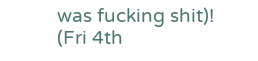was fucking shit)!
(Fri 4th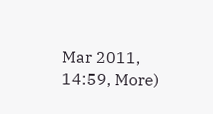Mar 2011, 14:59, More)